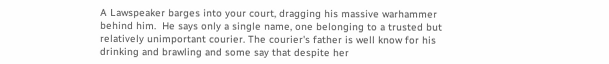A Lawspeaker barges into your court, dragging his massive warhammer behind him.  He says only a single name, one belonging to a trusted but relatively unimportant courier. The courier's father is well know for his drinking and brawling and some say that despite her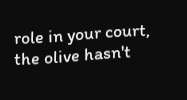role in your court, the olive hasn't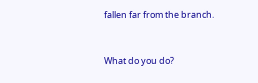fallen far from the branch.


What do you do?